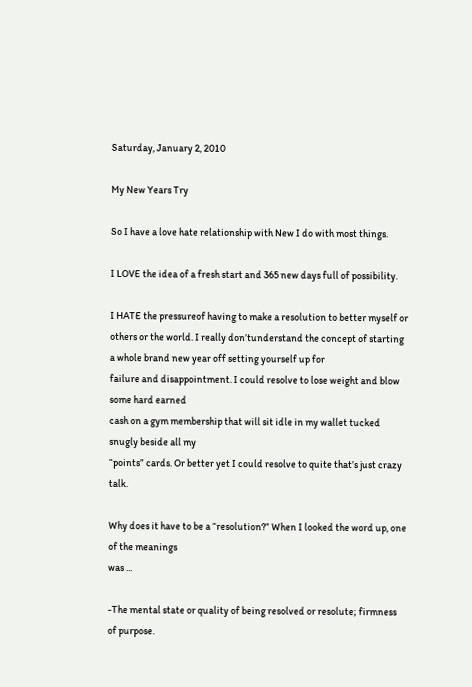Saturday, January 2, 2010

My New Years Try

So I have a love hate relationship with New I do with most things.

I LOVE the idea of a fresh start and 365 new days full of possibility.

I HATE the pressureof having to make a resolution to better myself or others or the world. I really don’tunderstand the concept of starting a whole brand new year off setting yourself up for
failure and disappointment. I could resolve to lose weight and blow some hard earned
cash on a gym membership that will sit idle in my wallet tucked snugly beside all my
“points” cards. Or better yet I could resolve to quite that’s just crazy talk.

Why does it have to be a “resolution?” When I looked the word up, one of the meanings
was ...

-The mental state or quality of being resolved or resolute; firmness of purpose.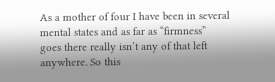As a mother of four I have been in several mental states and as far as “firmness”
goes there really isn’t any of that left anywhere. So this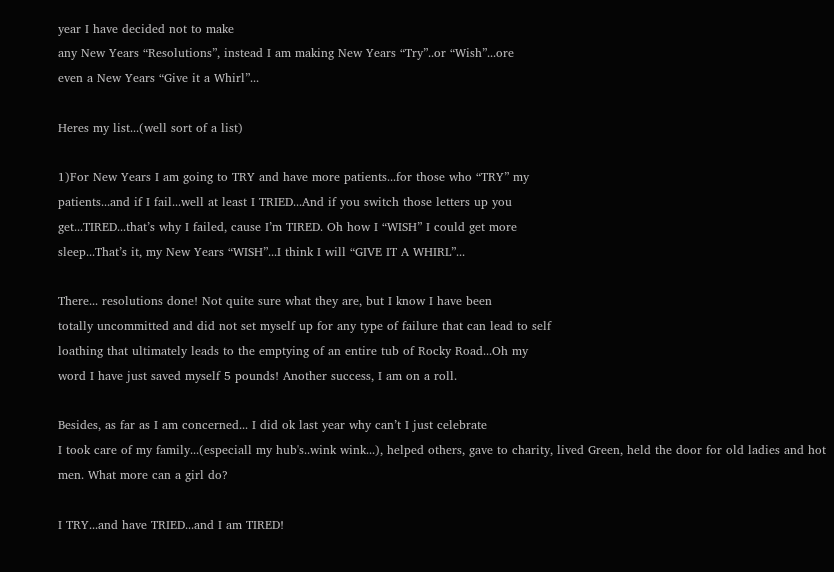year I have decided not to make
any New Years “Resolutions”, instead I am making New Years “Try”..or “Wish”...ore
even a New Years “Give it a Whirl”...

Heres my list...(well sort of a list)

1)For New Years I am going to TRY and have more patients...for those who “TRY” my
patients...and if I fail...well at least I TRIED...And if you switch those letters up you
get...TIRED...that’s why I failed, cause I’m TIRED. Oh how I “WISH” I could get more
sleep...That’s it, my New Years “WISH”...I think I will “GIVE IT A WHIRL”...

There... resolutions done! Not quite sure what they are, but I know I have been
totally uncommitted and did not set myself up for any type of failure that can lead to self
loathing that ultimately leads to the emptying of an entire tub of Rocky Road...Oh my
word I have just saved myself 5 pounds! Another success, I am on a roll.

Besides, as far as I am concerned... I did ok last year why can’t I just celebrate
I took care of my family...(especiall my hub's..wink wink...), helped others, gave to charity, lived Green, held the door for old ladies and hot men. What more can a girl do?

I TRY...and have TRIED...and I am TIRED!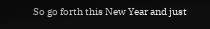So go forth this New Year and just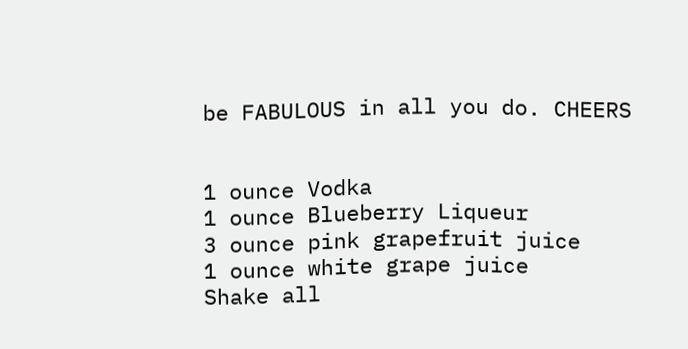be FABULOUS in all you do. CHEERS


1 ounce Vodka
1 ounce Blueberry Liqueur
3 ounce pink grapefruit juice
1 ounce white grape juice
Shake all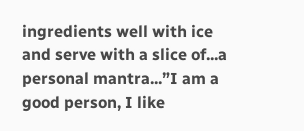ingredients well with ice and serve with a slice of...a personal mantra...”I am a
good person, I like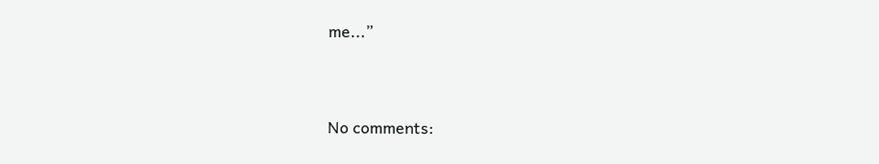me...”


No comments: